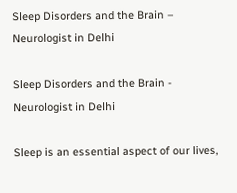Sleep Disorders and the Brain – Neurologist in Delhi

Sleep Disorders and the Brain - Neurologist in Delhi

Sleep is an essential aspect of our lives,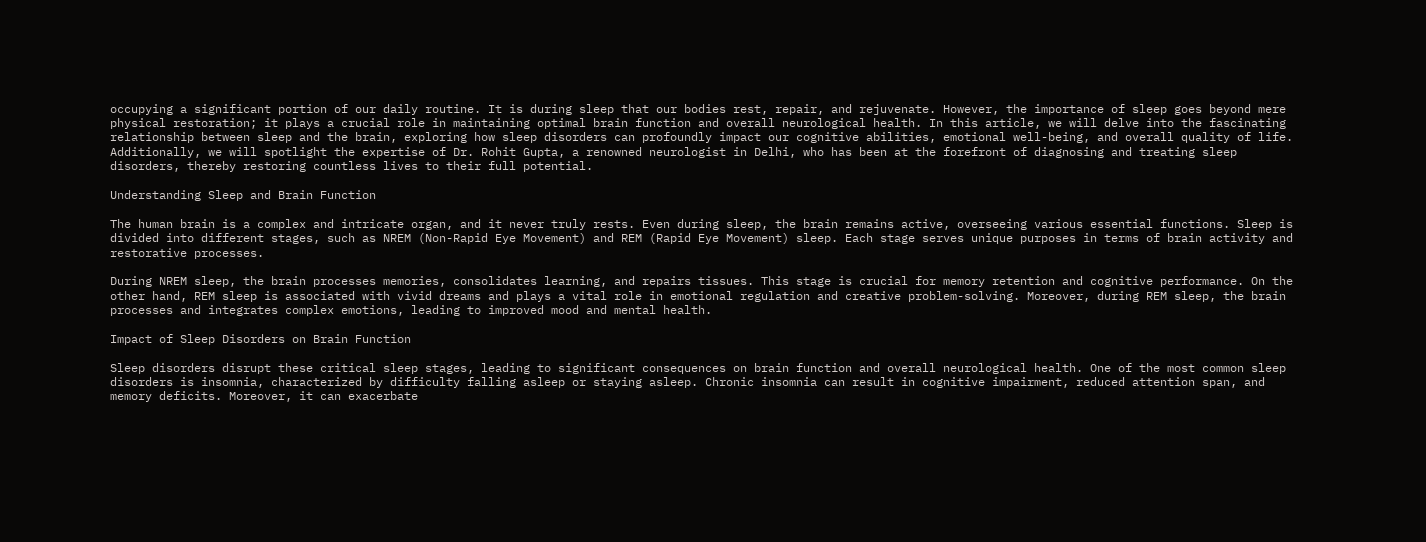occupying a significant portion of our daily routine. It is during sleep that our bodies rest, repair, and rejuvenate. However, the importance of sleep goes beyond mere physical restoration; it plays a crucial role in maintaining optimal brain function and overall neurological health. In this article, we will delve into the fascinating relationship between sleep and the brain, exploring how sleep disorders can profoundly impact our cognitive abilities, emotional well-being, and overall quality of life. Additionally, we will spotlight the expertise of Dr. Rohit Gupta, a renowned neurologist in Delhi, who has been at the forefront of diagnosing and treating sleep disorders, thereby restoring countless lives to their full potential.

Understanding Sleep and Brain Function

The human brain is a complex and intricate organ, and it never truly rests. Even during sleep, the brain remains active, overseeing various essential functions. Sleep is divided into different stages, such as NREM (Non-Rapid Eye Movement) and REM (Rapid Eye Movement) sleep. Each stage serves unique purposes in terms of brain activity and restorative processes.

During NREM sleep, the brain processes memories, consolidates learning, and repairs tissues. This stage is crucial for memory retention and cognitive performance. On the other hand, REM sleep is associated with vivid dreams and plays a vital role in emotional regulation and creative problem-solving. Moreover, during REM sleep, the brain processes and integrates complex emotions, leading to improved mood and mental health.

Impact of Sleep Disorders on Brain Function

Sleep disorders disrupt these critical sleep stages, leading to significant consequences on brain function and overall neurological health. One of the most common sleep disorders is insomnia, characterized by difficulty falling asleep or staying asleep. Chronic insomnia can result in cognitive impairment, reduced attention span, and memory deficits. Moreover, it can exacerbate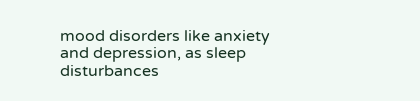mood disorders like anxiety and depression, as sleep disturbances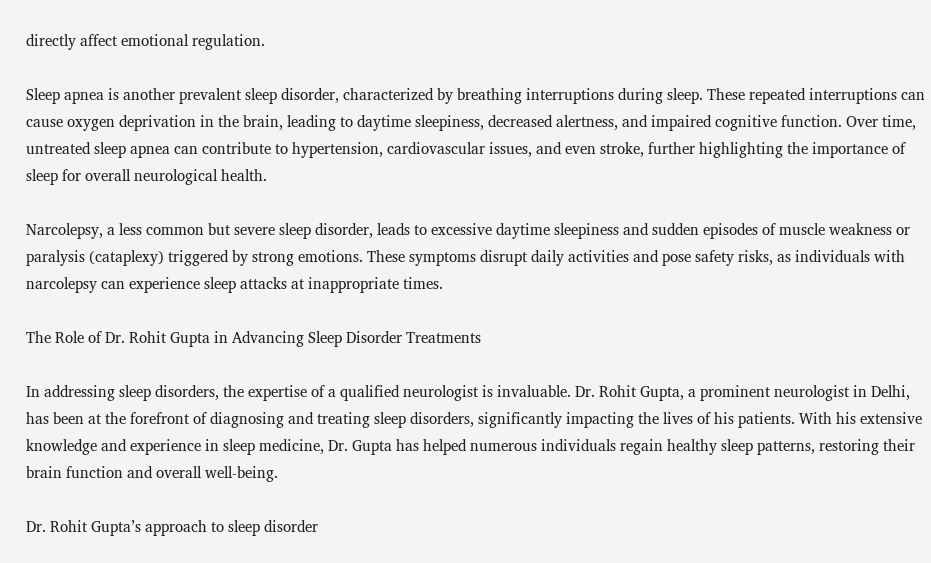directly affect emotional regulation.

Sleep apnea is another prevalent sleep disorder, characterized by breathing interruptions during sleep. These repeated interruptions can cause oxygen deprivation in the brain, leading to daytime sleepiness, decreased alertness, and impaired cognitive function. Over time, untreated sleep apnea can contribute to hypertension, cardiovascular issues, and even stroke, further highlighting the importance of sleep for overall neurological health.

Narcolepsy, a less common but severe sleep disorder, leads to excessive daytime sleepiness and sudden episodes of muscle weakness or paralysis (cataplexy) triggered by strong emotions. These symptoms disrupt daily activities and pose safety risks, as individuals with narcolepsy can experience sleep attacks at inappropriate times.

The Role of Dr. Rohit Gupta in Advancing Sleep Disorder Treatments

In addressing sleep disorders, the expertise of a qualified neurologist is invaluable. Dr. Rohit Gupta, a prominent neurologist in Delhi, has been at the forefront of diagnosing and treating sleep disorders, significantly impacting the lives of his patients. With his extensive knowledge and experience in sleep medicine, Dr. Gupta has helped numerous individuals regain healthy sleep patterns, restoring their brain function and overall well-being.

Dr. Rohit Gupta’s approach to sleep disorder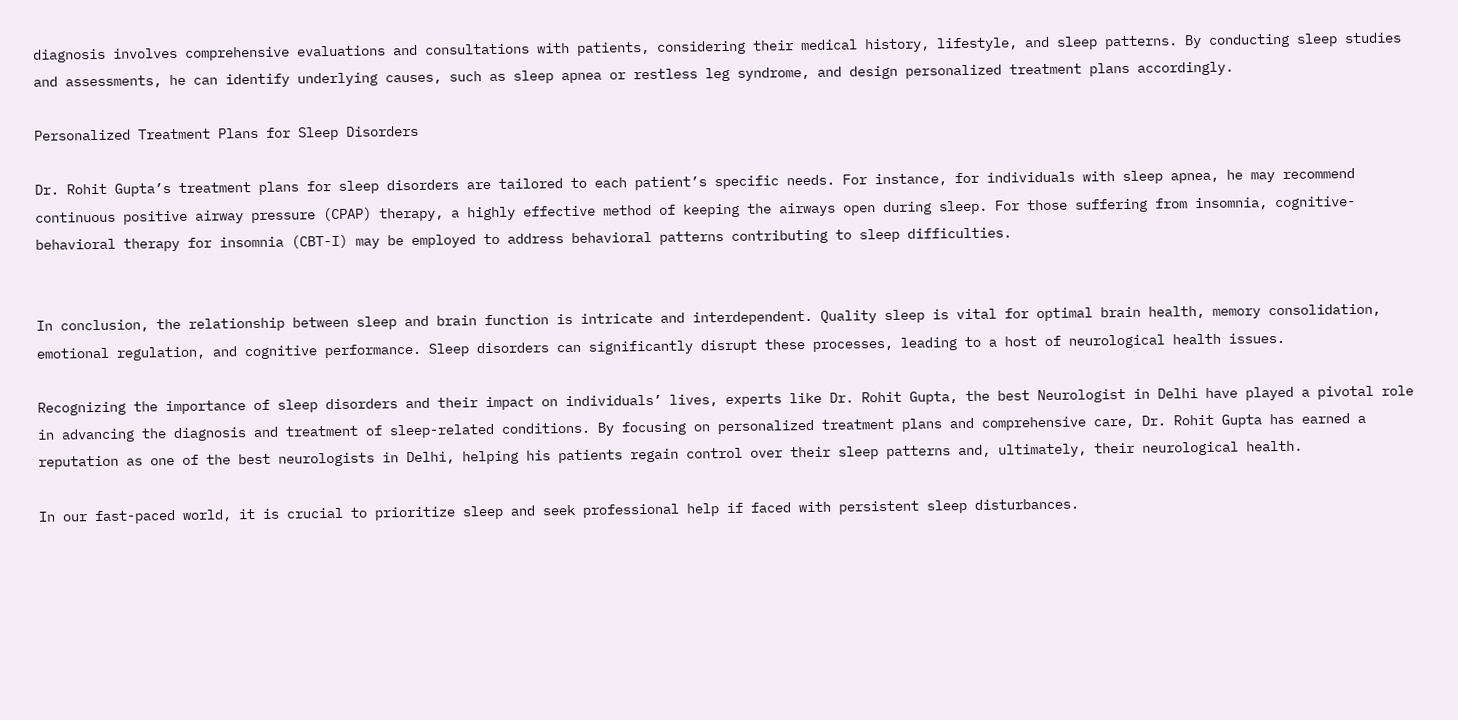diagnosis involves comprehensive evaluations and consultations with patients, considering their medical history, lifestyle, and sleep patterns. By conducting sleep studies and assessments, he can identify underlying causes, such as sleep apnea or restless leg syndrome, and design personalized treatment plans accordingly.

Personalized Treatment Plans for Sleep Disorders

Dr. Rohit Gupta’s treatment plans for sleep disorders are tailored to each patient’s specific needs. For instance, for individuals with sleep apnea, he may recommend continuous positive airway pressure (CPAP) therapy, a highly effective method of keeping the airways open during sleep. For those suffering from insomnia, cognitive-behavioral therapy for insomnia (CBT-I) may be employed to address behavioral patterns contributing to sleep difficulties.


In conclusion, the relationship between sleep and brain function is intricate and interdependent. Quality sleep is vital for optimal brain health, memory consolidation, emotional regulation, and cognitive performance. Sleep disorders can significantly disrupt these processes, leading to a host of neurological health issues.

Recognizing the importance of sleep disorders and their impact on individuals’ lives, experts like Dr. Rohit Gupta, the best Neurologist in Delhi have played a pivotal role in advancing the diagnosis and treatment of sleep-related conditions. By focusing on personalized treatment plans and comprehensive care, Dr. Rohit Gupta has earned a reputation as one of the best neurologists in Delhi, helping his patients regain control over their sleep patterns and, ultimately, their neurological health.

In our fast-paced world, it is crucial to prioritize sleep and seek professional help if faced with persistent sleep disturbances.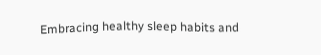Embracing healthy sleep habits and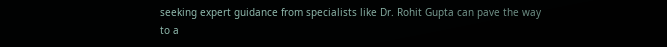seeking expert guidance from specialists like Dr. Rohit Gupta can pave the way to a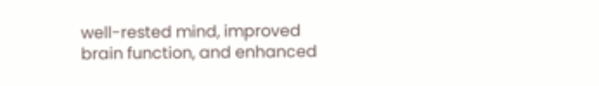well-rested mind, improved brain function, and enhanced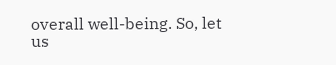overall well-being. So, let us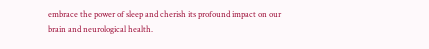embrace the power of sleep and cherish its profound impact on our brain and neurological health.